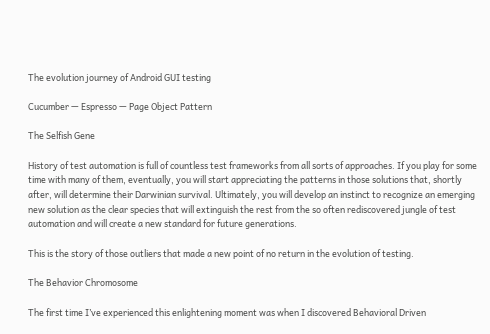The evolution journey of Android GUI testing

Cucumber — Espresso — Page Object Pattern

The Selfish Gene

History of test automation is full of countless test frameworks from all sorts of approaches. If you play for some time with many of them, eventually, you will start appreciating the patterns in those solutions that, shortly after, will determine their Darwinian survival. Ultimately, you will develop an instinct to recognize an emerging new solution as the clear species that will extinguish the rest from the so often rediscovered jungle of test automation and will create a new standard for future generations.

This is the story of those outliers that made a new point of no return in the evolution of testing.

The Behavior Chromosome

The first time I’ve experienced this enlightening moment was when I discovered Behavioral Driven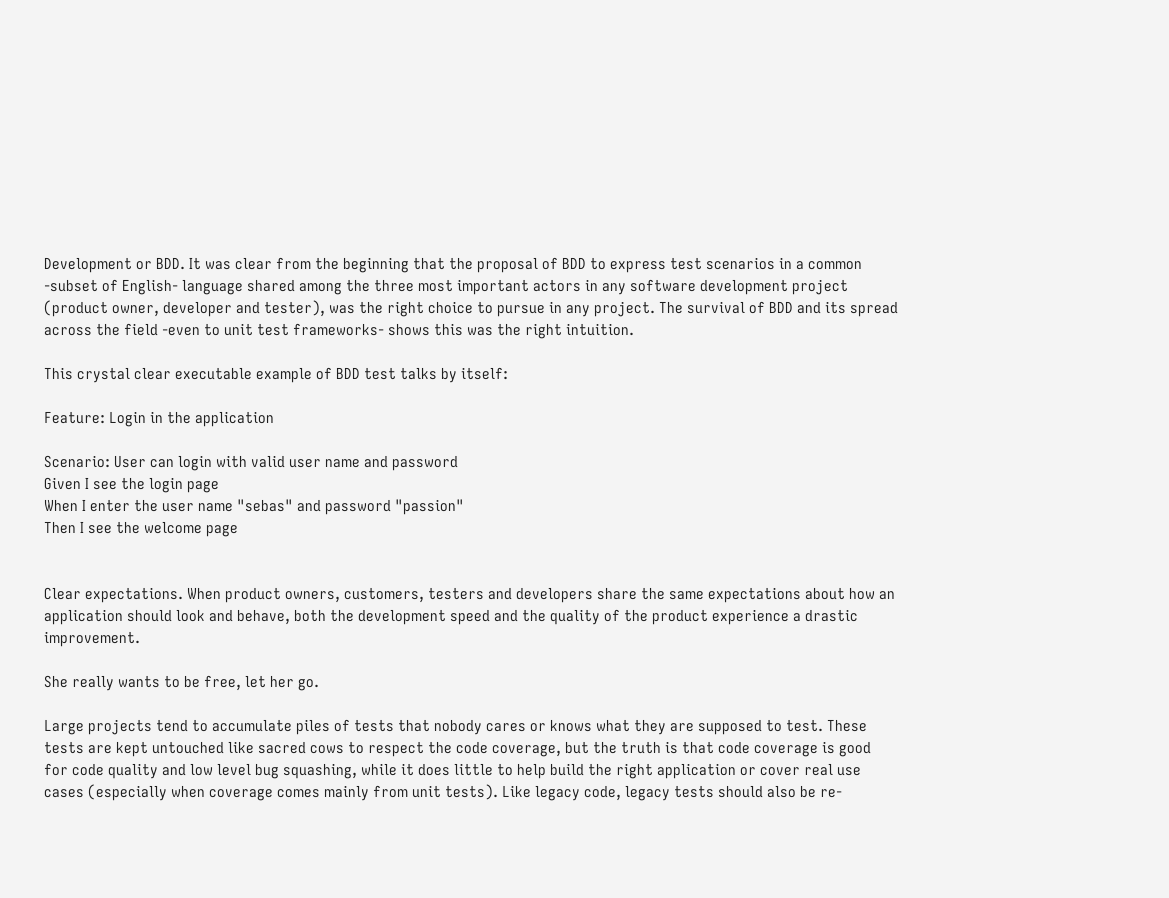Development or BDD. It was clear from the beginning that the proposal of BDD to express test scenarios in a common -subset of English- language shared among the three most important actors in any software development project (product owner, developer and tester), was the right choice to pursue in any project. The survival of BDD and its spread across the field -even to unit test frameworks- shows this was the right intuition.

This crystal clear executable example of BDD test talks by itself:

Feature: Login in the application

Scenario: User can login with valid user name and password
Given I see the login page
When I enter the user name "sebas" and password "passion"
Then I see the welcome page


Clear expectations. When product owners, customers, testers and developers share the same expectations about how an application should look and behave, both the development speed and the quality of the product experience a drastic improvement.

She really wants to be free, let her go.

Large projects tend to accumulate piles of tests that nobody cares or knows what they are supposed to test. These tests are kept untouched like sacred cows to respect the code coverage, but the truth is that code coverage is good for code quality and low level bug squashing, while it does little to help build the right application or cover real use cases (especially when coverage comes mainly from unit tests). Like legacy code, legacy tests should also be re-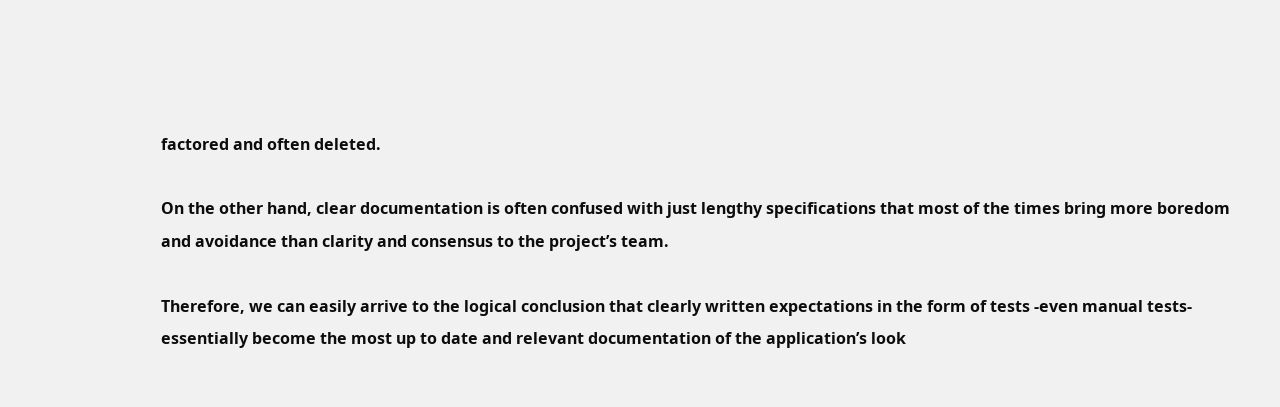factored and often deleted.

On the other hand, clear documentation is often confused with just lengthy specifications that most of the times bring more boredom and avoidance than clarity and consensus to the project’s team.

Therefore, we can easily arrive to the logical conclusion that clearly written expectations in the form of tests -even manual tests- essentially become the most up to date and relevant documentation of the application’s look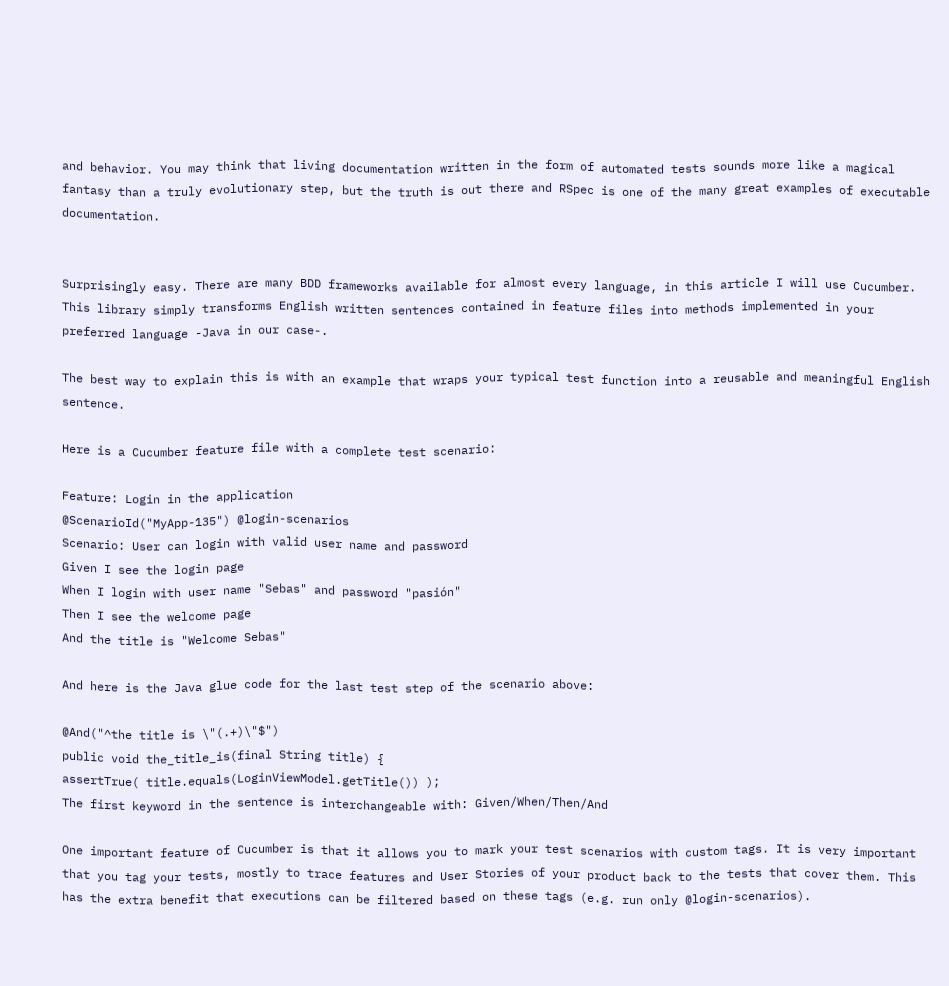and behavior. You may think that living documentation written in the form of automated tests sounds more like a magical fantasy than a truly evolutionary step, but the truth is out there and RSpec is one of the many great examples of executable documentation.


Surprisingly easy. There are many BDD frameworks available for almost every language, in this article I will use Cucumber. This library simply transforms English written sentences contained in feature files into methods implemented in your preferred language -Java in our case-.

The best way to explain this is with an example that wraps your typical test function into a reusable and meaningful English sentence.

Here is a Cucumber feature file with a complete test scenario:

Feature: Login in the application
@ScenarioId("MyApp-135") @login-scenarios
Scenario: User can login with valid user name and password
Given I see the login page
When I login with user name "Sebas" and password "pasión"
Then I see the welcome page
And the title is "Welcome Sebas"

And here is the Java glue code for the last test step of the scenario above:

@And("^the title is \"(.+)\"$")
public void the_title_is(final String title) {
assertTrue( title.equals(LoginViewModel.getTitle()) );
The first keyword in the sentence is interchangeable with: Given/When/Then/And

One important feature of Cucumber is that it allows you to mark your test scenarios with custom tags. It is very important that you tag your tests, mostly to trace features and User Stories of your product back to the tests that cover them. This has the extra benefit that executions can be filtered based on these tags (e.g. run only @login-scenarios).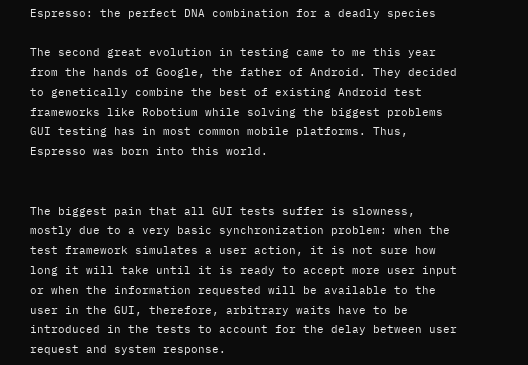Espresso: the perfect DNA combination for a deadly species

The second great evolution in testing came to me this year from the hands of Google, the father of Android. They decided to genetically combine the best of existing Android test frameworks like Robotium while solving the biggest problems GUI testing has in most common mobile platforms. Thus, Espresso was born into this world.


The biggest pain that all GUI tests suffer is slowness, mostly due to a very basic synchronization problem: when the test framework simulates a user action, it is not sure how long it will take until it is ready to accept more user input or when the information requested will be available to the user in the GUI, therefore, arbitrary waits have to be introduced in the tests to account for the delay between user request and system response.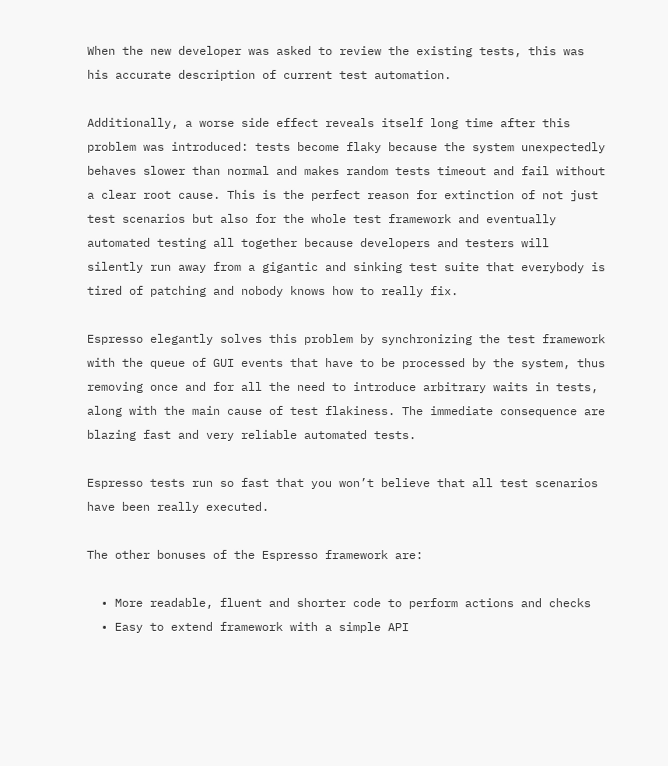When the new developer was asked to review the existing tests, this was his accurate description of current test automation.

Additionally, a worse side effect reveals itself long time after this problem was introduced: tests become flaky because the system unexpectedly behaves slower than normal and makes random tests timeout and fail without a clear root cause. This is the perfect reason for extinction of not just test scenarios but also for the whole test framework and eventually automated testing all together because developers and testers will silently run away from a gigantic and sinking test suite that everybody is tired of patching and nobody knows how to really fix.

Espresso elegantly solves this problem by synchronizing the test framework with the queue of GUI events that have to be processed by the system, thus removing once and for all the need to introduce arbitrary waits in tests, along with the main cause of test flakiness. The immediate consequence are blazing fast and very reliable automated tests.

Espresso tests run so fast that you won’t believe that all test scenarios have been really executed.

The other bonuses of the Espresso framework are:

  • More readable, fluent and shorter code to perform actions and checks
  • Easy to extend framework with a simple API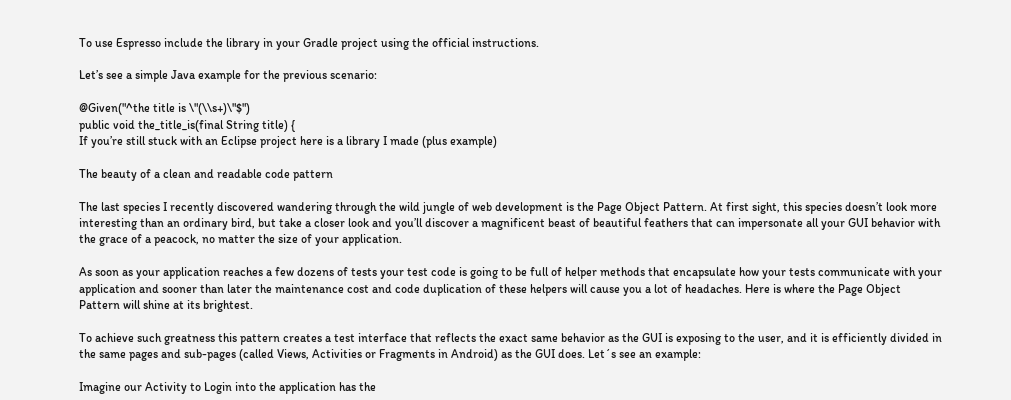To use Espresso include the library in your Gradle project using the official instructions.

Let’s see a simple Java example for the previous scenario:

@Given("^the title is \"(\\s+)\"$")
public void the_title_is(final String title) {
If you’re still stuck with an Eclipse project here is a library I made (plus example)

The beauty of a clean and readable code pattern

The last species I recently discovered wandering through the wild jungle of web development is the Page Object Pattern. At first sight, this species doesn’t look more interesting than an ordinary bird, but take a closer look and you’ll discover a magnificent beast of beautiful feathers that can impersonate all your GUI behavior with the grace of a peacock, no matter the size of your application.

As soon as your application reaches a few dozens of tests your test code is going to be full of helper methods that encapsulate how your tests communicate with your application and sooner than later the maintenance cost and code duplication of these helpers will cause you a lot of headaches. Here is where the Page Object Pattern will shine at its brightest.

To achieve such greatness this pattern creates a test interface that reflects the exact same behavior as the GUI is exposing to the user, and it is efficiently divided in the same pages and sub-pages (called Views, Activities or Fragments in Android) as the GUI does. Let´s see an example:

Imagine our Activity to Login into the application has the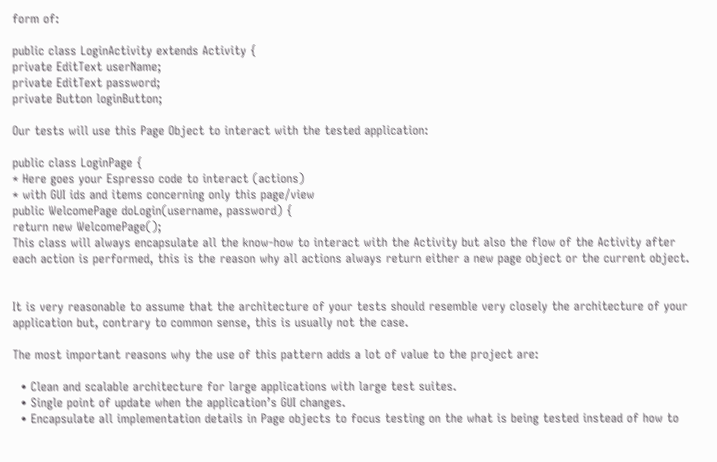form of:

public class LoginActivity extends Activity {
private EditText userName;
private EditText password;
private Button loginButton;

Our tests will use this Page Object to interact with the tested application:

public class LoginPage {
* Here goes your Espresso code to interact (actions)
* with GUI ids and items concerning only this page/view
public WelcomePage doLogin(username, password) {
return new WelcomePage();
This class will always encapsulate all the know-how to interact with the Activity but also the flow of the Activity after each action is performed, this is the reason why all actions always return either a new page object or the current object.


It is very reasonable to assume that the architecture of your tests should resemble very closely the architecture of your application but, contrary to common sense, this is usually not the case.

The most important reasons why the use of this pattern adds a lot of value to the project are:

  • Clean and scalable architecture for large applications with large test suites.
  • Single point of update when the application’s GUI changes.
  • Encapsulate all implementation details in Page objects to focus testing on the what is being tested instead of how to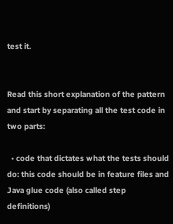test it.


Read this short explanation of the pattern and start by separating all the test code in two parts:

  • code that dictates what the tests should do: this code should be in feature files and Java glue code (also called step definitions)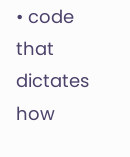• code that dictates how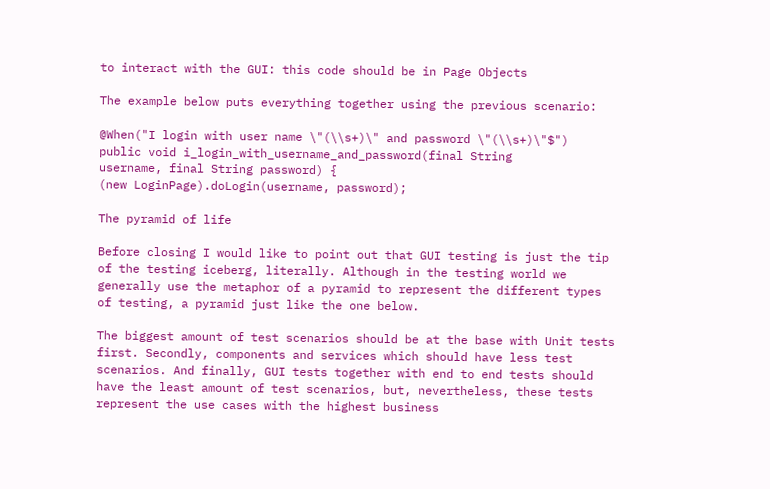to interact with the GUI: this code should be in Page Objects

The example below puts everything together using the previous scenario:

@When("I login with user name \"(\\s+)\" and password \"(\\s+)\"$")
public void i_login_with_username_and_password(final String
username, final String password) {
(new LoginPage).doLogin(username, password);

The pyramid of life

Before closing I would like to point out that GUI testing is just the tip of the testing iceberg, literally. Although in the testing world we generally use the metaphor of a pyramid to represent the different types of testing, a pyramid just like the one below.

The biggest amount of test scenarios should be at the base with Unit tests first. Secondly, components and services which should have less test scenarios. And finally, GUI tests together with end to end tests should have the least amount of test scenarios, but, nevertheless, these tests represent the use cases with the highest business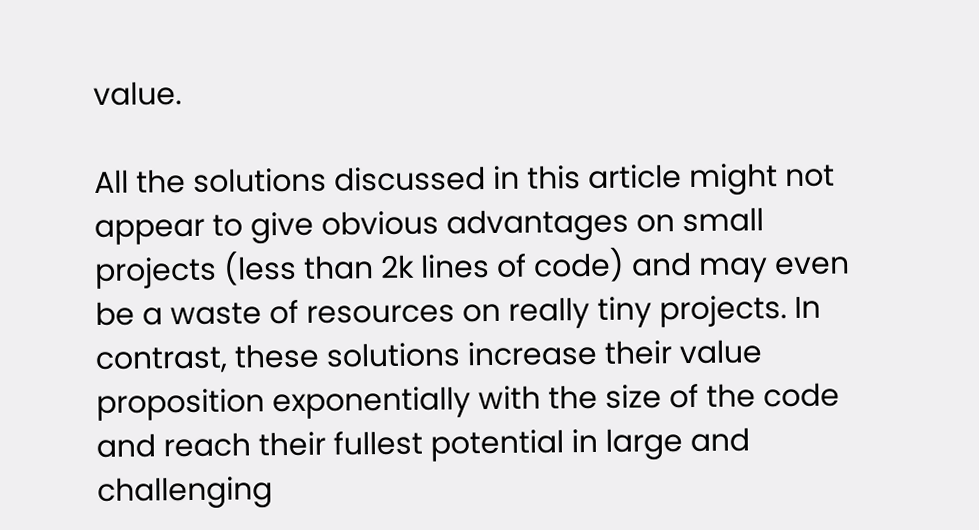value.

All the solutions discussed in this article might not appear to give obvious advantages on small projects (less than 2k lines of code) and may even be a waste of resources on really tiny projects. In contrast, these solutions increase their value proposition exponentially with the size of the code and reach their fullest potential in large and challenging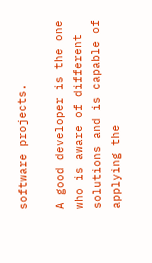software projects.

A good developer is the one who is aware of different solutions and is capable of applying the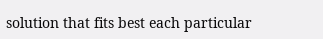solution that fits best each particular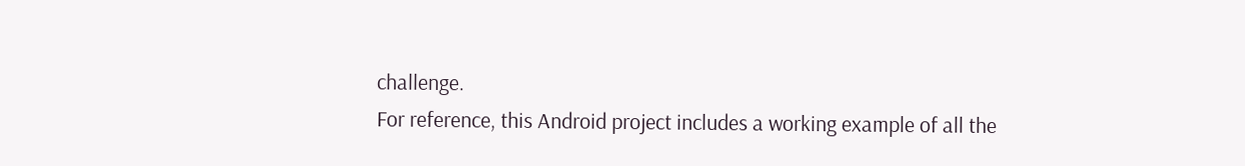challenge.
For reference, this Android project includes a working example of all the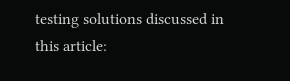testing solutions discussed in this article: